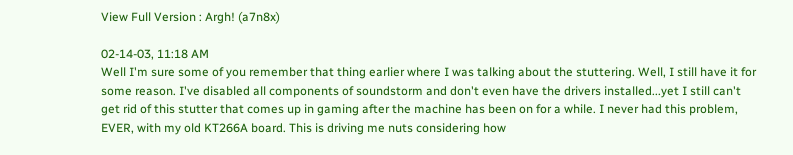View Full Version : Argh! (a7n8x)

02-14-03, 11:18 AM
Well I'm sure some of you remember that thing earlier where I was talking about the stuttering. Well, I still have it for some reason. I've disabled all components of soundstorm and don't even have the drivers installed...yet I still can't get rid of this stutter that comes up in gaming after the machine has been on for a while. I never had this problem, EVER, with my old KT266A board. This is driving me nuts considering how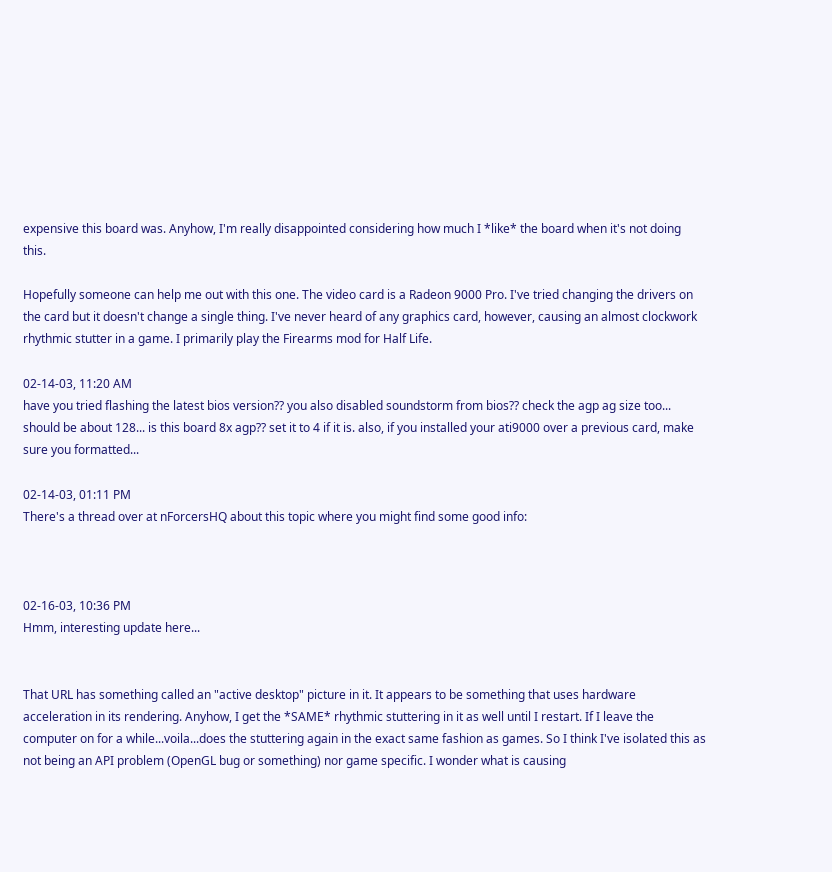expensive this board was. Anyhow, I'm really disappointed considering how much I *like* the board when it's not doing this.

Hopefully someone can help me out with this one. The video card is a Radeon 9000 Pro. I've tried changing the drivers on the card but it doesn't change a single thing. I've never heard of any graphics card, however, causing an almost clockwork rhythmic stutter in a game. I primarily play the Firearms mod for Half Life.

02-14-03, 11:20 AM
have you tried flashing the latest bios version?? you also disabled soundstorm from bios?? check the agp ag size too... should be about 128... is this board 8x agp?? set it to 4 if it is. also, if you installed your ati9000 over a previous card, make sure you formatted...

02-14-03, 01:11 PM
There's a thread over at nForcersHQ about this topic where you might find some good info:



02-16-03, 10:36 PM
Hmm, interesting update here...


That URL has something called an "active desktop" picture in it. It appears to be something that uses hardware acceleration in its rendering. Anyhow, I get the *SAME* rhythmic stuttering in it as well until I restart. If I leave the computer on for a while...voila...does the stuttering again in the exact same fashion as games. So I think I've isolated this as not being an API problem (OpenGL bug or something) nor game specific. I wonder what is causing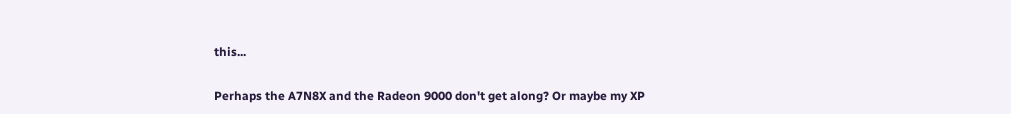this...

Perhaps the A7N8X and the Radeon 9000 don't get along? Or maybe my XP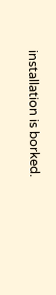installation is borked.